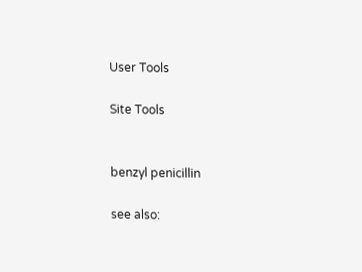User Tools

Site Tools


benzyl penicillin

see also: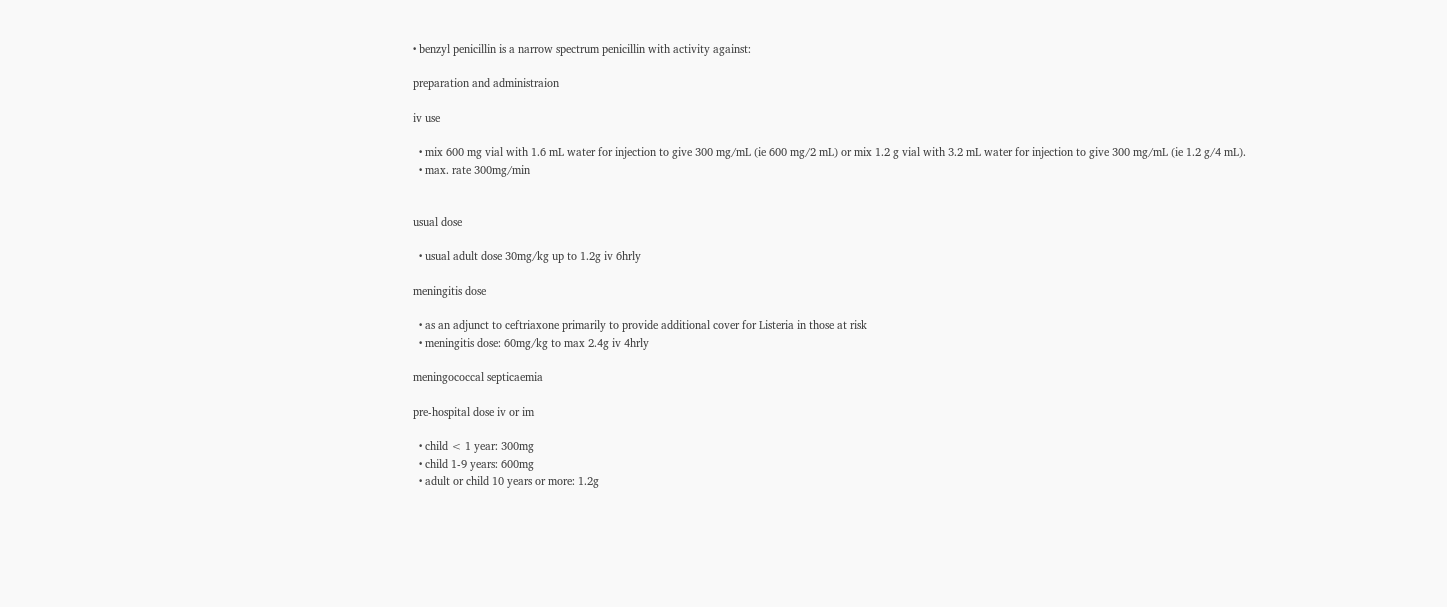• benzyl penicillin is a narrow spectrum penicillin with activity against:

preparation and administraion

iv use

  • mix 600 mg vial with 1.6 mL water for injection to give 300 mg/mL (ie 600 mg/2 mL) or mix 1.2 g vial with 3.2 mL water for injection to give 300 mg/mL (ie 1.2 g/4 mL).
  • max. rate 300mg/min


usual dose

  • usual adult dose 30mg/kg up to 1.2g iv 6hrly

meningitis dose

  • as an adjunct to ceftriaxone primarily to provide additional cover for Listeria in those at risk
  • meningitis dose: 60mg/kg to max 2.4g iv 4hrly

meningococcal septicaemia

pre-hospital dose iv or im

  • child < 1 year: 300mg
  • child 1-9 years: 600mg
  • adult or child 10 years or more: 1.2g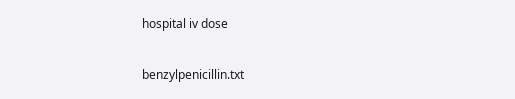hospital iv dose

benzylpenicillin.txt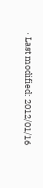· Last modified: 2012/01/16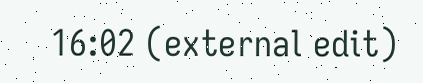16:02 (external edit)